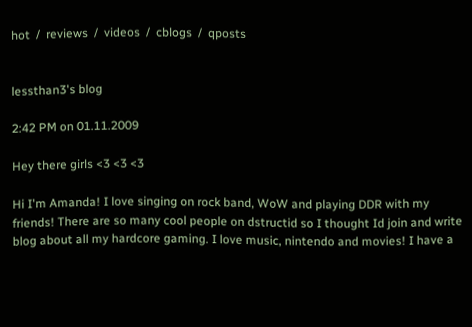hot  /  reviews  /  videos  /  cblogs  /  qposts


lessthan3's blog

2:42 PM on 01.11.2009

Hey there girls <3 <3 <3

Hi I'm Amanda! I love singing on rock band, WoW and playing DDR with my friends! There are so many cool people on dstructid so I thought Id join and write blog about all my hardcore gaming. I love music, nintendo and movies! I have a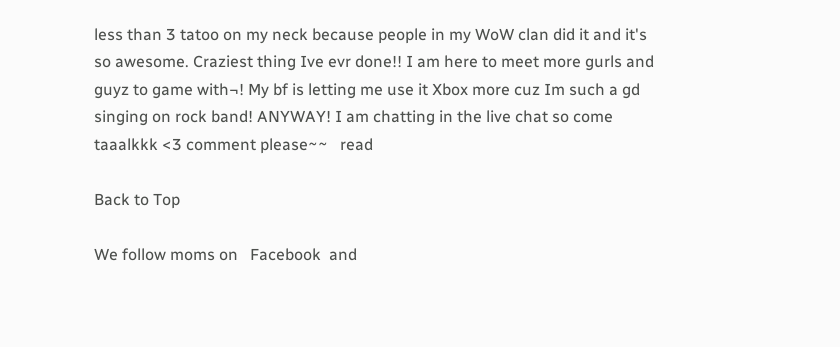less than 3 tatoo on my neck because people in my WoW clan did it and it's so awesome. Craziest thing Ive evr done!! I am here to meet more gurls and guyz to game with¬! My bf is letting me use it Xbox more cuz Im such a gd singing on rock band! ANYWAY! I am chatting in the live chat so come taaalkkk <3 comment please~~   read

Back to Top

We follow moms on   Facebook  and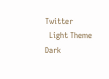Twitter
  Light Theme      Dark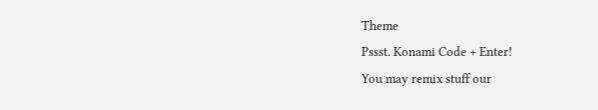Theme
Pssst. Konami Code + Enter!
You may remix stuff our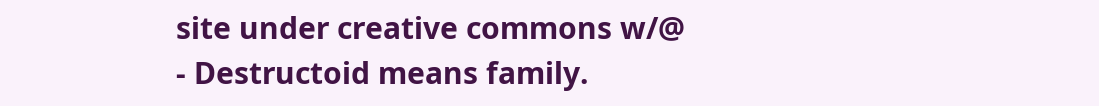site under creative commons w/@
- Destructoid means family.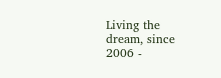Living the dream, since 2006 -